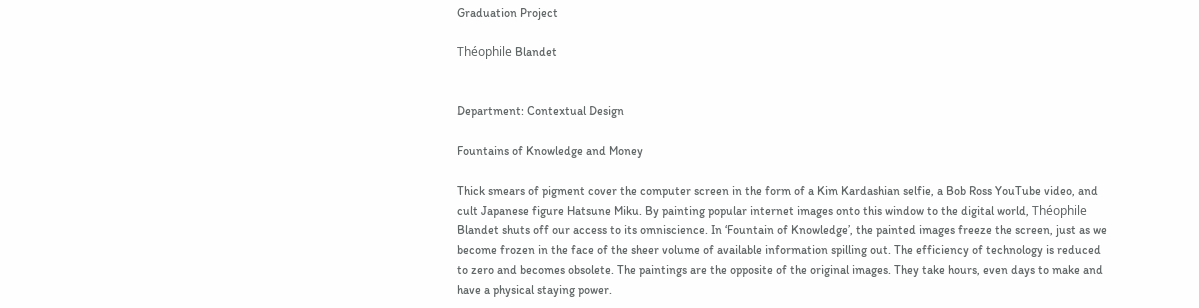Graduation Project

Théophile Blandet


Department: Contextual Design

Fountains of Knowledge and Money

Thick smears of pigment cover the computer screen in the form of a Kim Kardashian selfie, a Bob Ross YouTube video, and cult Japanese figure Hatsune Miku. By painting popular internet images onto this window to the digital world, Théophile Blandet shuts off our access to its omniscience. In ‘Fountain of Knowledge’, the painted images freeze the screen, just as we become frozen in the face of the sheer volume of available information spilling out. The efficiency of technology is reduced to zero and becomes obsolete. The paintings are the opposite of the original images. They take hours, even days to make and have a physical staying power.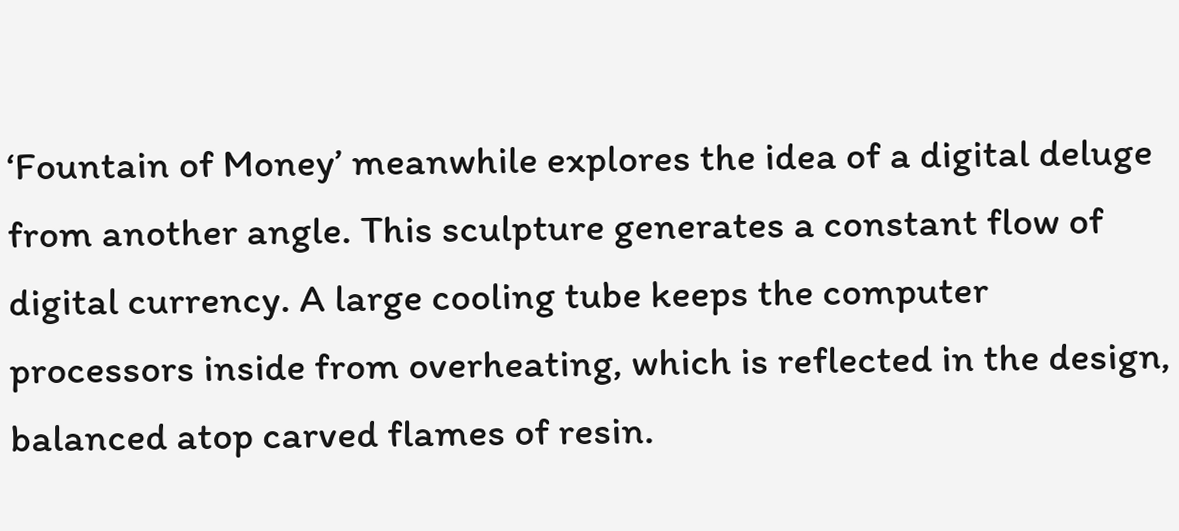‘Fountain of Money’ meanwhile explores the idea of a digital deluge from another angle. This sculpture generates a constant flow of digital currency. A large cooling tube keeps the computer processors inside from overheating, which is reflected in the design, balanced atop carved flames of resin.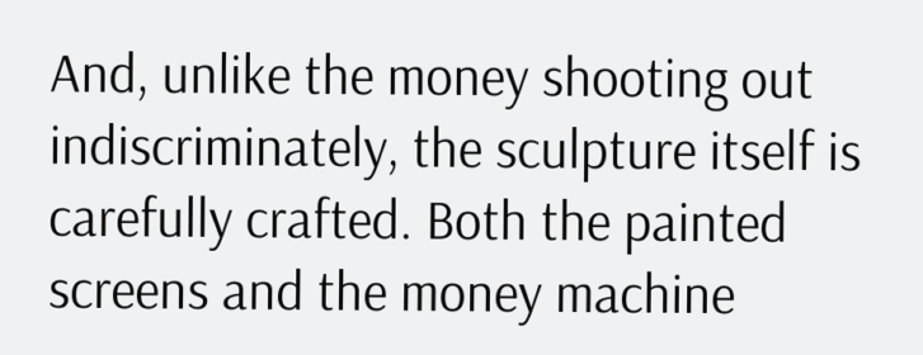And, unlike the money shooting out indiscriminately, the sculpture itself is carefully crafted. Both the painted screens and the money machine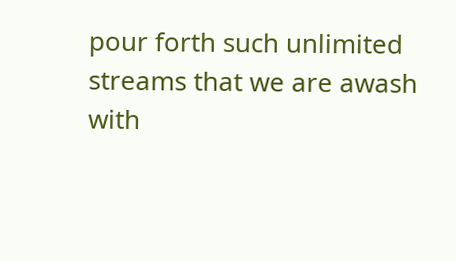pour forth such unlimited streams that we are awash with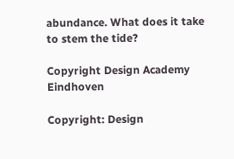abundance. What does it take to stem the tide?

Copyright Design Academy Eindhoven

Copyright: Design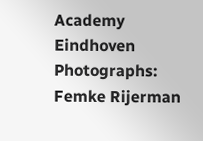Academy Eindhoven
Photographs: Femke Rijerman